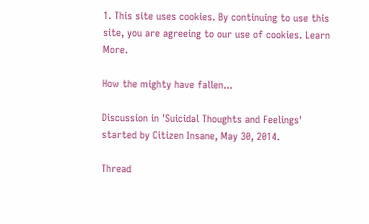1. This site uses cookies. By continuing to use this site, you are agreeing to our use of cookies. Learn More.

How the mighty have fallen...

Discussion in 'Suicidal Thoughts and Feelings' started by Citizen Insane, May 30, 2014.

Thread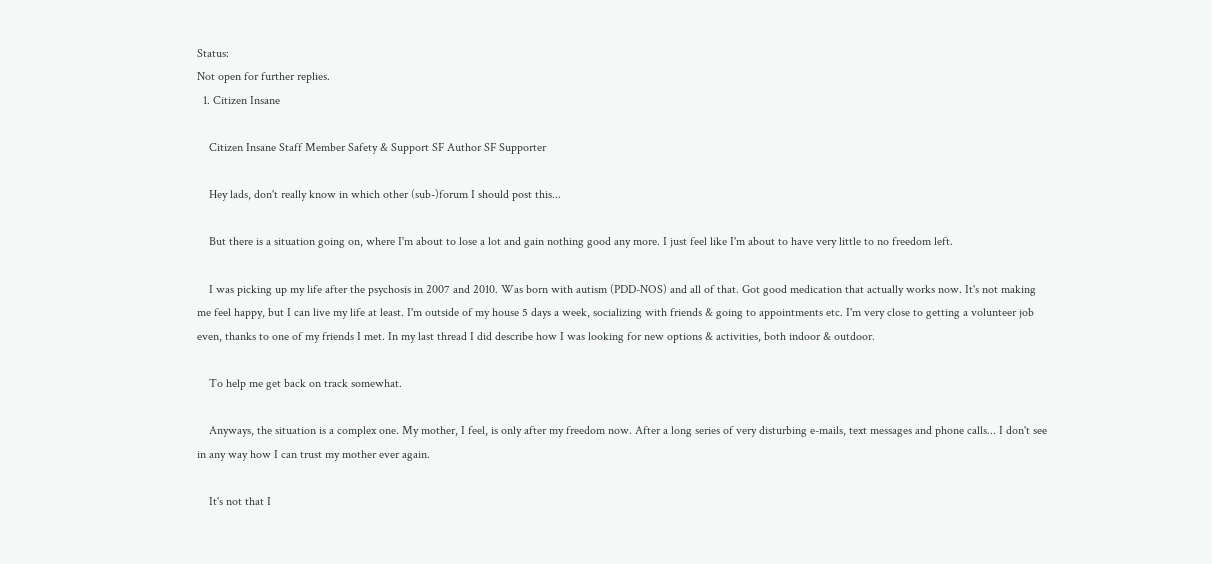Status:
Not open for further replies.
  1. Citizen Insane

    Citizen Insane Staff Member Safety & Support SF Author SF Supporter

    Hey lads, don't really know in which other (sub-)forum I should post this...

    But there is a situation going on, where I'm about to lose a lot and gain nothing good any more. I just feel like I'm about to have very little to no freedom left.

    I was picking up my life after the psychosis in 2007 and 2010. Was born with autism (PDD-NOS) and all of that. Got good medication that actually works now. It's not making me feel happy, but I can live my life at least. I'm outside of my house 5 days a week, socializing with friends & going to appointments etc. I'm very close to getting a volunteer job even, thanks to one of my friends I met. In my last thread I did describe how I was looking for new options & activities, both indoor & outdoor.

    To help me get back on track somewhat.

    Anyways, the situation is a complex one. My mother, I feel, is only after my freedom now. After a long series of very disturbing e-mails, text messages and phone calls... I don't see in any way how I can trust my mother ever again.

    It's not that I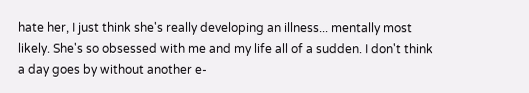hate her, I just think she's really developing an illness... mentally most likely. She's so obsessed with me and my life all of a sudden. I don't think a day goes by without another e-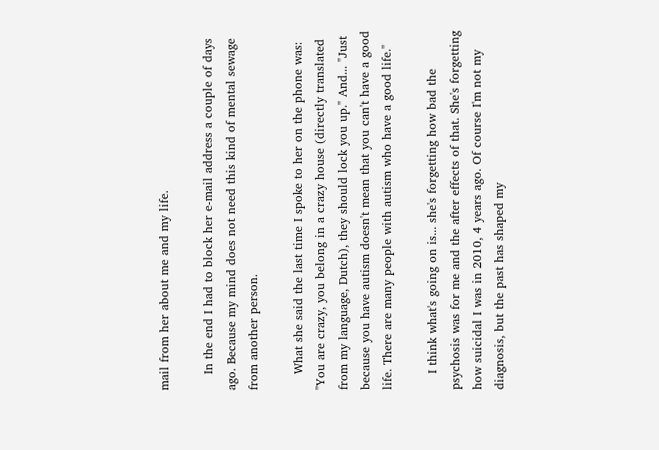mail from her about me and my life.

    In the end I had to block her e-mail address a couple of days ago. Because my mind does not need this kind of mental sewage from another person.

    What she said the last time I spoke to her on the phone was: "You are crazy, you belong in a crazy house (directly translated from my language, Dutch), they should lock you up." And... "Just because you have autism doesn't mean that you can't have a good life. There are many people with autism who have a good life."

    I think what's going on is... she's forgetting how bad the psychosis was for me and the after effects of that. She's forgetting how suicidal I was in 2010, 4 years ago. Of course I'm not my diagnosis, but the past has shaped my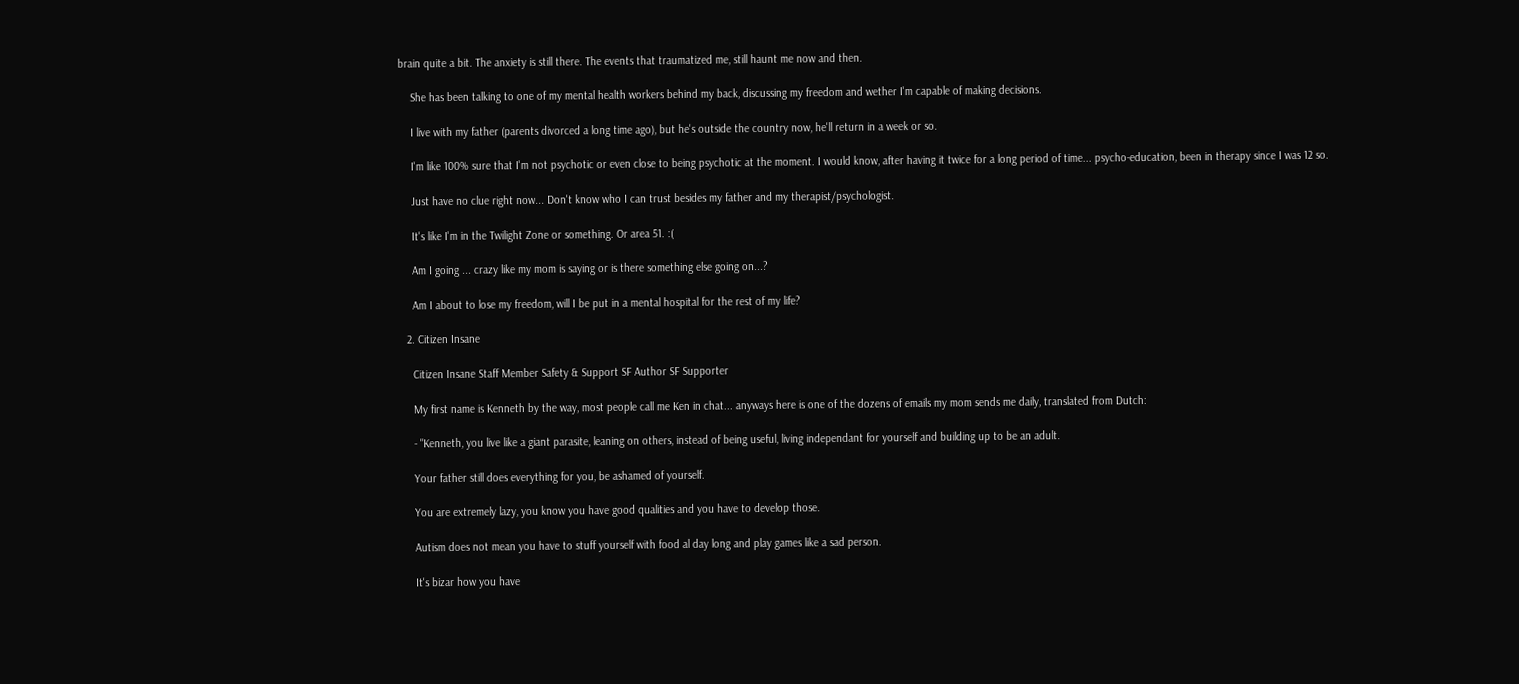brain quite a bit. The anxiety is still there. The events that traumatized me, still haunt me now and then.

    She has been talking to one of my mental health workers behind my back, discussing my freedom and wether I'm capable of making decisions.

    I live with my father (parents divorced a long time ago), but he's outside the country now, he'll return in a week or so.

    I'm like 100% sure that I'm not psychotic or even close to being psychotic at the moment. I would know, after having it twice for a long period of time... psycho-education, been in therapy since I was 12 so.

    Just have no clue right now... Don't know who I can trust besides my father and my therapist/psychologist.

    It's like I'm in the Twilight Zone or something. Or area 51. :(

    Am I going ... crazy like my mom is saying or is there something else going on...?

    Am I about to lose my freedom, will I be put in a mental hospital for the rest of my life?

  2. Citizen Insane

    Citizen Insane Staff Member Safety & Support SF Author SF Supporter

    My first name is Kenneth by the way, most people call me Ken in chat... anyways here is one of the dozens of emails my mom sends me daily, translated from Dutch:

    - "Kenneth, you live like a giant parasite, leaning on others, instead of being useful, living independant for yourself and building up to be an adult.

    Your father still does everything for you, be ashamed of yourself.

    You are extremely lazy, you know you have good qualities and you have to develop those.

    Autism does not mean you have to stuff yourself with food al day long and play games like a sad person.

    It's bizar how you have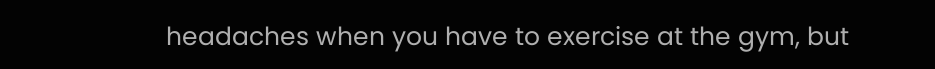headaches when you have to exercise at the gym, but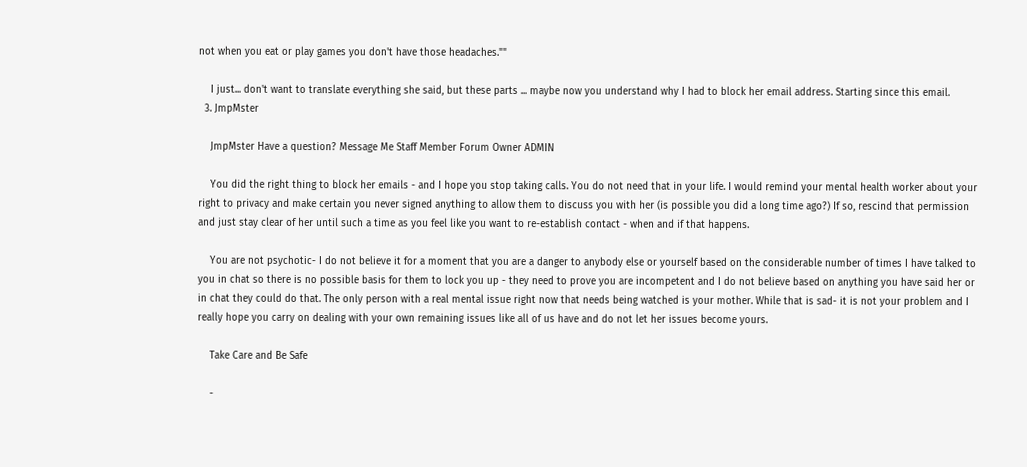not when you eat or play games you don't have those headaches.""

    I just... don't want to translate everything she said, but these parts ... maybe now you understand why I had to block her email address. Starting since this email.
  3. JmpMster

    JmpMster Have a question? Message Me Staff Member Forum Owner ADMIN

    You did the right thing to block her emails - and I hope you stop taking calls. You do not need that in your life. I would remind your mental health worker about your right to privacy and make certain you never signed anything to allow them to discuss you with her (is possible you did a long time ago?) If so, rescind that permission and just stay clear of her until such a time as you feel like you want to re-establish contact - when and if that happens.

    You are not psychotic- I do not believe it for a moment that you are a danger to anybody else or yourself based on the considerable number of times I have talked to you in chat so there is no possible basis for them to lock you up - they need to prove you are incompetent and I do not believe based on anything you have said her or in chat they could do that. The only person with a real mental issue right now that needs being watched is your mother. While that is sad- it is not your problem and I really hope you carry on dealing with your own remaining issues like all of us have and do not let her issues become yours.

    Take Care and Be Safe

    -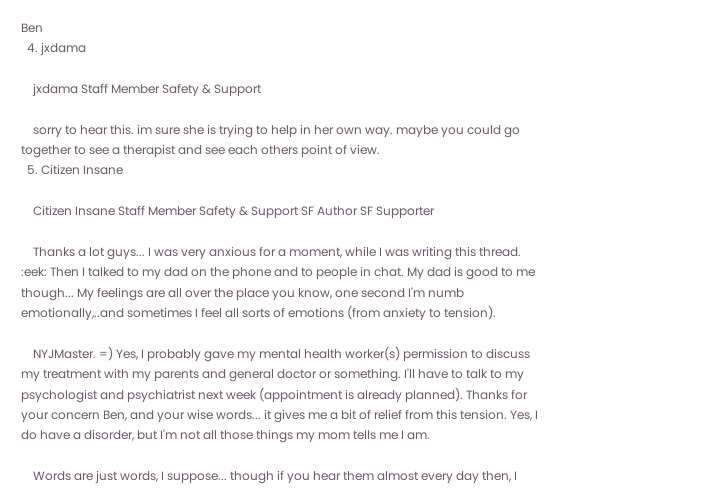Ben
  4. jxdama

    jxdama Staff Member Safety & Support

    sorry to hear this. im sure she is trying to help in her own way. maybe you could go together to see a therapist and see each others point of view.
  5. Citizen Insane

    Citizen Insane Staff Member Safety & Support SF Author SF Supporter

    Thanks a lot guys... I was very anxious for a moment, while I was writing this thread. :eek: Then I talked to my dad on the phone and to people in chat. My dad is good to me though... My feelings are all over the place you know, one second I'm numb emotionally,..and sometimes I feel all sorts of emotions (from anxiety to tension).

    NYJMaster. =) Yes, I probably gave my mental health worker(s) permission to discuss my treatment with my parents and general doctor or something. I'll have to talk to my psychologist and psychiatrist next week (appointment is already planned). Thanks for your concern Ben, and your wise words... it gives me a bit of relief from this tension. Yes, I do have a disorder, but I'm not all those things my mom tells me I am.

    Words are just words, I suppose... though if you hear them almost every day then, I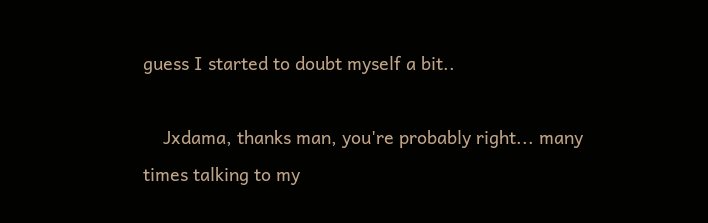guess I started to doubt myself a bit..

    Jxdama, thanks man, you're probably right... many times talking to my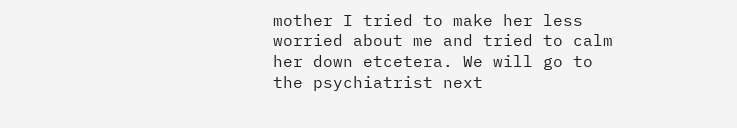mother I tried to make her less worried about me and tried to calm her down etcetera. We will go to the psychiatrist next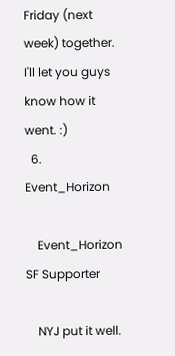Friday (next week) together. I'll let you guys know how it went. :)
  6. Event_Horizon

    Event_Horizon SF Supporter

    NYJ put it well.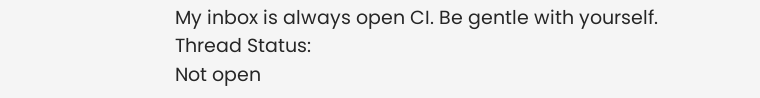My inbox is always open CI. Be gentle with yourself.
Thread Status:
Not open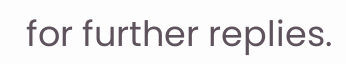for further replies.